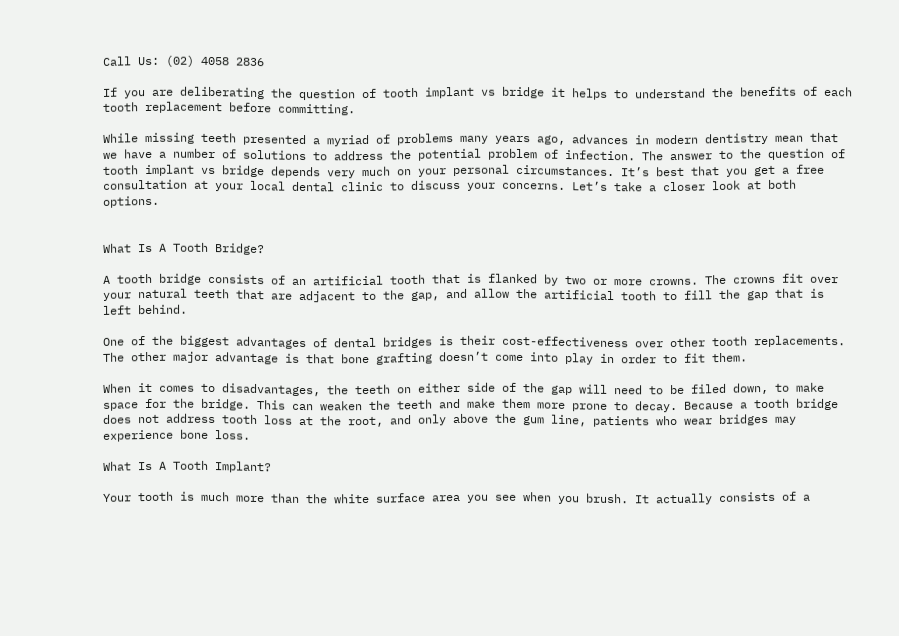Call Us: (02) 4058 2836

If you are deliberating the question of tooth implant vs bridge it helps to understand the benefits of each tooth replacement before committing.

While missing teeth presented a myriad of problems many years ago, advances in modern dentistry mean that we have a number of solutions to address the potential problem of infection. The answer to the question of tooth implant vs bridge depends very much on your personal circumstances. It’s best that you get a free consultation at your local dental clinic to discuss your concerns. Let’s take a closer look at both options.


What Is A Tooth Bridge?

A tooth bridge consists of an artificial tooth that is flanked by two or more crowns. The crowns fit over your natural teeth that are adjacent to the gap, and allow the artificial tooth to fill the gap that is left behind.

One of the biggest advantages of dental bridges is their cost-effectiveness over other tooth replacements. The other major advantage is that bone grafting doesn’t come into play in order to fit them.

When it comes to disadvantages, the teeth on either side of the gap will need to be filed down, to make space for the bridge. This can weaken the teeth and make them more prone to decay. Because a tooth bridge does not address tooth loss at the root, and only above the gum line, patients who wear bridges may experience bone loss.

What Is A Tooth Implant?

Your tooth is much more than the white surface area you see when you brush. It actually consists of a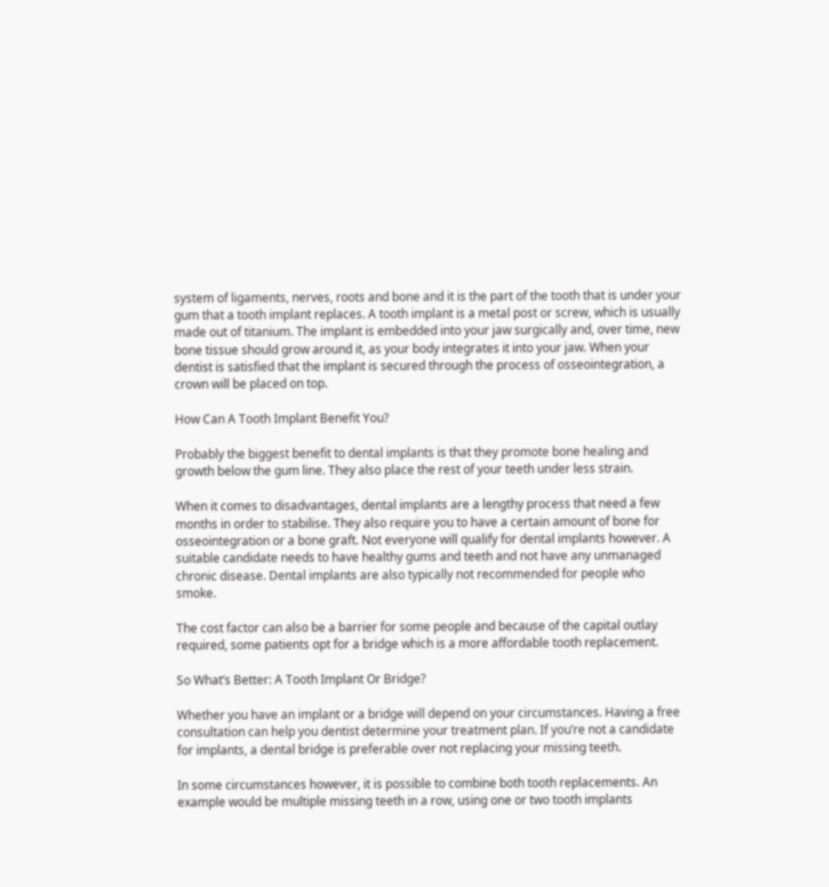system of ligaments, nerves, roots and bone and it is the part of the tooth that is under your gum that a tooth implant replaces. A tooth implant is a metal post or screw, which is usually made out of titanium. The implant is embedded into your jaw surgically and, over time, new bone tissue should grow around it, as your body integrates it into your jaw. When your dentist is satisfied that the implant is secured through the process of osseointegration, a crown will be placed on top.

How Can A Tooth Implant Benefit You?

Probably the biggest benefit to dental implants is that they promote bone healing and growth below the gum line. They also place the rest of your teeth under less strain.

When it comes to disadvantages, dental implants are a lengthy process that need a few months in order to stabilise. They also require you to have a certain amount of bone for osseointegration or a bone graft. Not everyone will qualify for dental implants however. A suitable candidate needs to have healthy gums and teeth and not have any unmanaged chronic disease. Dental implants are also typically not recommended for people who smoke.

The cost factor can also be a barrier for some people and because of the capital outlay required, some patients opt for a bridge which is a more affordable tooth replacement.

So What’s Better: A Tooth Implant Or Bridge?

Whether you have an implant or a bridge will depend on your circumstances. Having a free consultation can help you dentist determine your treatment plan. If you’re not a candidate for implants, a dental bridge is preferable over not replacing your missing teeth.

In some circumstances however, it is possible to combine both tooth replacements. An example would be multiple missing teeth in a row, using one or two tooth implants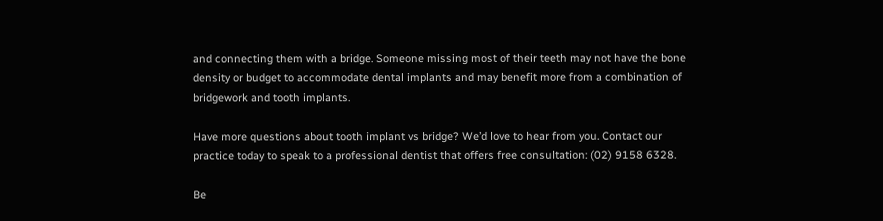and connecting them with a bridge. Someone missing most of their teeth may not have the bone density or budget to accommodate dental implants and may benefit more from a combination of bridgework and tooth implants.

Have more questions about tooth implant vs bridge? We’d love to hear from you. Contact our practice today to speak to a professional dentist that offers free consultation: (02) 9158 6328.

Be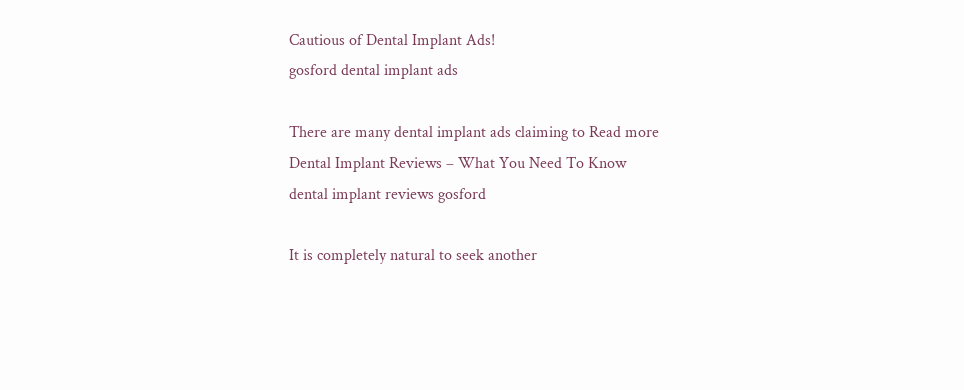Cautious of Dental Implant Ads!
gosford dental implant ads

There are many dental implant ads claiming to Read more
Dental Implant Reviews – What You Need To Know
dental implant reviews gosford

It is completely natural to seek another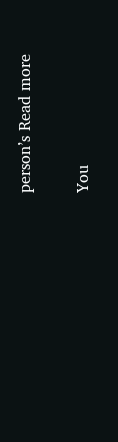person’s Read more

You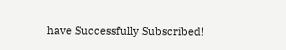have Successfully Subscribed!